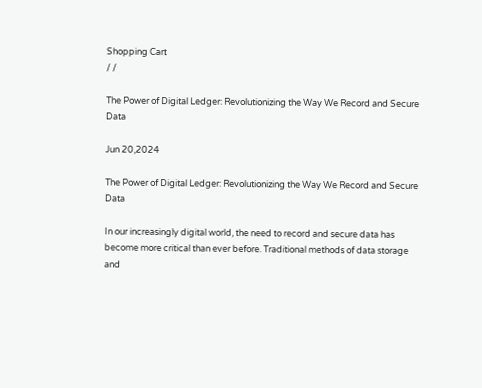Shopping Cart
/ /

The Power of Digital Ledger: Revolutionizing the Way We Record and Secure Data

Jun 20,2024

The Power of Digital Ledger: Revolutionizing the Way We Record and Secure Data

In our increasingly digital world, the need to record and secure data has become more critical than ever before. Traditional methods of data storage and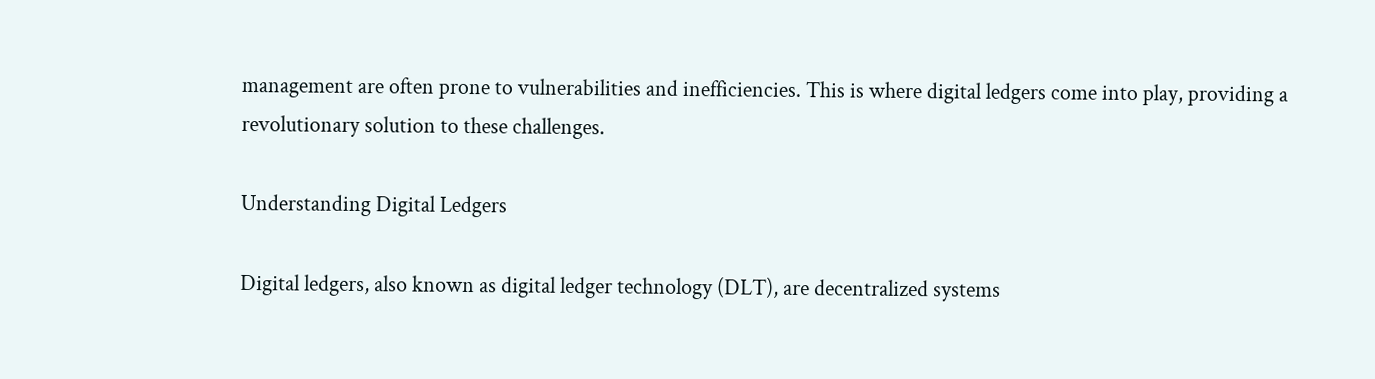management are often prone to vulnerabilities and inefficiencies. This is where digital ledgers come into play, providing a revolutionary solution to these challenges.

Understanding Digital Ledgers

Digital ledgers, also known as digital ledger technology (DLT), are decentralized systems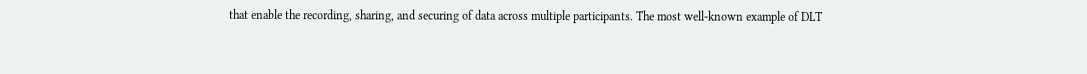that enable the recording, sharing, and securing of data across multiple participants. The most well-known example of DLT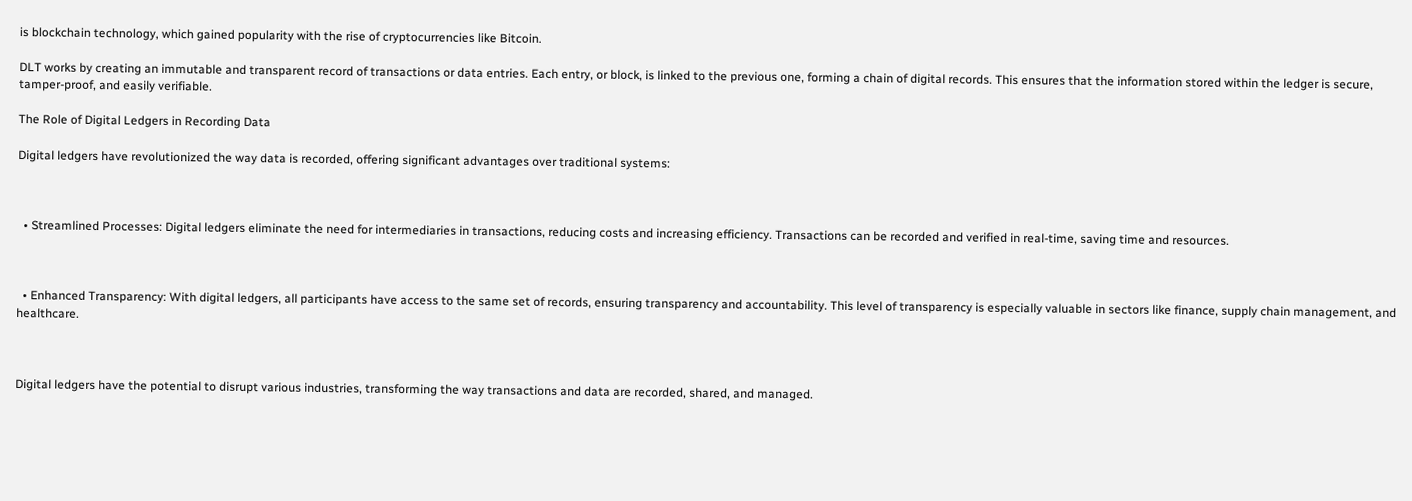is blockchain technology, which gained popularity with the rise of cryptocurrencies like Bitcoin.

DLT works by creating an immutable and transparent record of transactions or data entries. Each entry, or block, is linked to the previous one, forming a chain of digital records. This ensures that the information stored within the ledger is secure, tamper-proof, and easily verifiable.

The Role of Digital Ledgers in Recording Data

Digital ledgers have revolutionized the way data is recorded, offering significant advantages over traditional systems:



  • Streamlined Processes: Digital ledgers eliminate the need for intermediaries in transactions, reducing costs and increasing efficiency. Transactions can be recorded and verified in real-time, saving time and resources.



  • Enhanced Transparency: With digital ledgers, all participants have access to the same set of records, ensuring transparency and accountability. This level of transparency is especially valuable in sectors like finance, supply chain management, and healthcare.



Digital ledgers have the potential to disrupt various industries, transforming the way transactions and data are recorded, shared, and managed.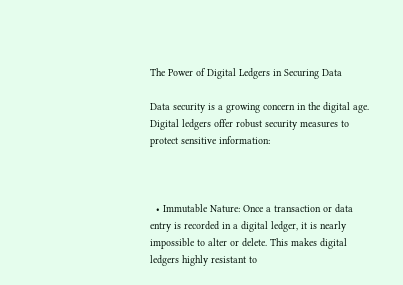The Power of Digital Ledgers in Securing Data

Data security is a growing concern in the digital age. Digital ledgers offer robust security measures to protect sensitive information:



  • Immutable Nature: Once a transaction or data entry is recorded in a digital ledger, it is nearly impossible to alter or delete. This makes digital ledgers highly resistant to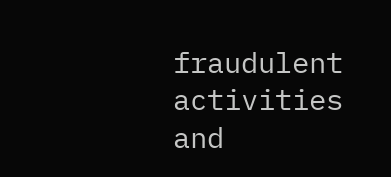fraudulent activities and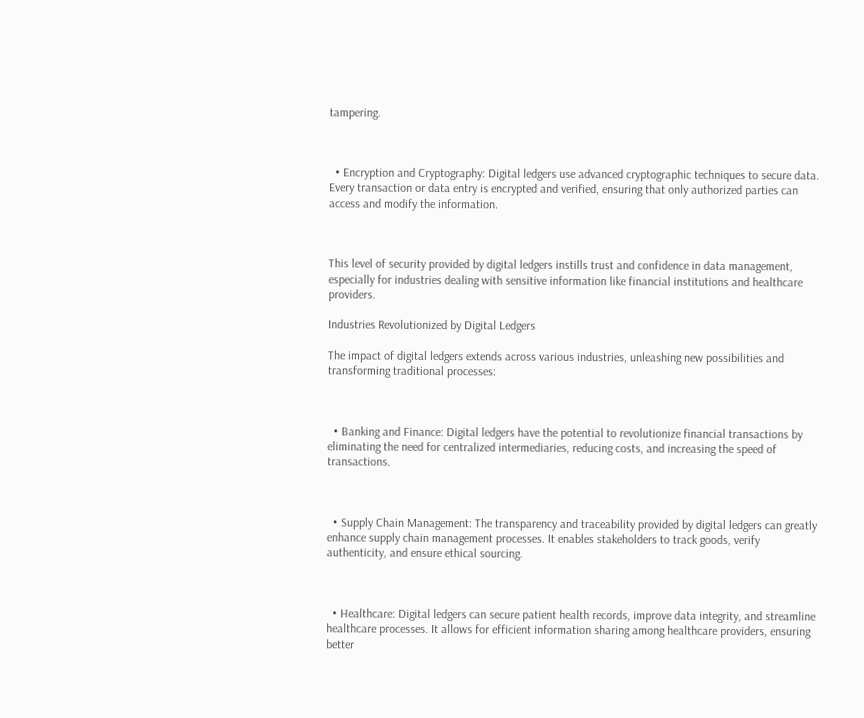tampering.



  • Encryption and Cryptography: Digital ledgers use advanced cryptographic techniques to secure data. Every transaction or data entry is encrypted and verified, ensuring that only authorized parties can access and modify the information.



This level of security provided by digital ledgers instills trust and confidence in data management, especially for industries dealing with sensitive information like financial institutions and healthcare providers.

Industries Revolutionized by Digital Ledgers

The impact of digital ledgers extends across various industries, unleashing new possibilities and transforming traditional processes:



  • Banking and Finance: Digital ledgers have the potential to revolutionize financial transactions by eliminating the need for centralized intermediaries, reducing costs, and increasing the speed of transactions.



  • Supply Chain Management: The transparency and traceability provided by digital ledgers can greatly enhance supply chain management processes. It enables stakeholders to track goods, verify authenticity, and ensure ethical sourcing.



  • Healthcare: Digital ledgers can secure patient health records, improve data integrity, and streamline healthcare processes. It allows for efficient information sharing among healthcare providers, ensuring better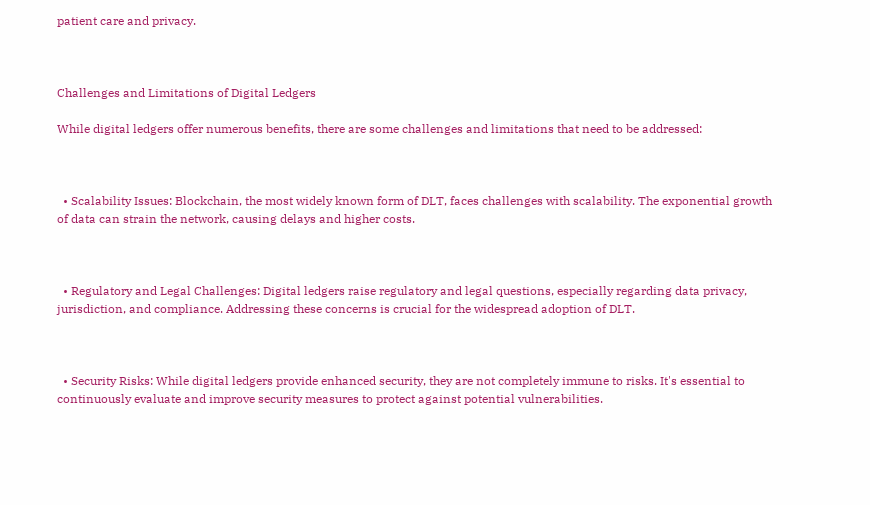patient care and privacy.



Challenges and Limitations of Digital Ledgers

While digital ledgers offer numerous benefits, there are some challenges and limitations that need to be addressed:



  • Scalability Issues: Blockchain, the most widely known form of DLT, faces challenges with scalability. The exponential growth of data can strain the network, causing delays and higher costs.



  • Regulatory and Legal Challenges: Digital ledgers raise regulatory and legal questions, especially regarding data privacy, jurisdiction, and compliance. Addressing these concerns is crucial for the widespread adoption of DLT.



  • Security Risks: While digital ledgers provide enhanced security, they are not completely immune to risks. It's essential to continuously evaluate and improve security measures to protect against potential vulnerabilities.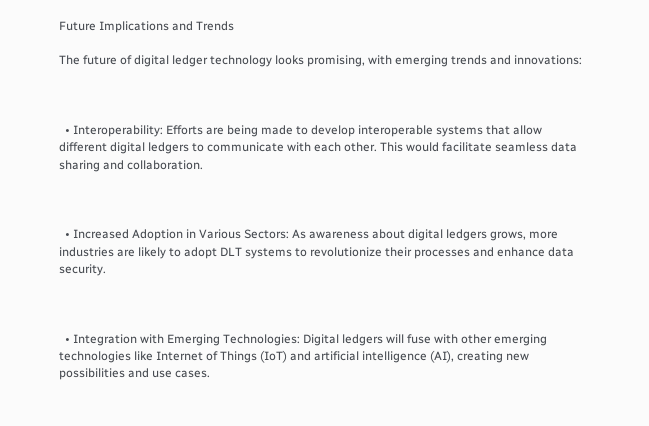Future Implications and Trends

The future of digital ledger technology looks promising, with emerging trends and innovations:



  • Interoperability: Efforts are being made to develop interoperable systems that allow different digital ledgers to communicate with each other. This would facilitate seamless data sharing and collaboration.



  • Increased Adoption in Various Sectors: As awareness about digital ledgers grows, more industries are likely to adopt DLT systems to revolutionize their processes and enhance data security.



  • Integration with Emerging Technologies: Digital ledgers will fuse with other emerging technologies like Internet of Things (IoT) and artificial intelligence (AI), creating new possibilities and use cases.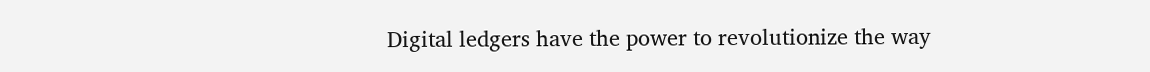Digital ledgers have the power to revolutionize the way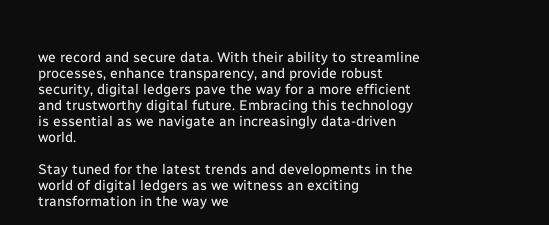we record and secure data. With their ability to streamline processes, enhance transparency, and provide robust security, digital ledgers pave the way for a more efficient and trustworthy digital future. Embracing this technology is essential as we navigate an increasingly data-driven world.

Stay tuned for the latest trends and developments in the world of digital ledgers as we witness an exciting transformation in the way we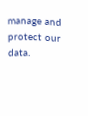manage and protect our data.